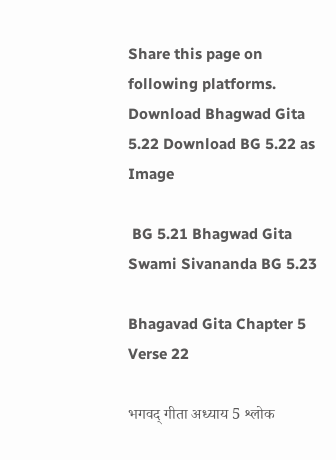Share this page on following platforms.
Download Bhagwad Gita 5.22 Download BG 5.22 as Image

 BG 5.21 Bhagwad Gita Swami Sivananda BG 5.23

Bhagavad Gita Chapter 5 Verse 22

भगवद् गीता अध्याय 5 श्लोक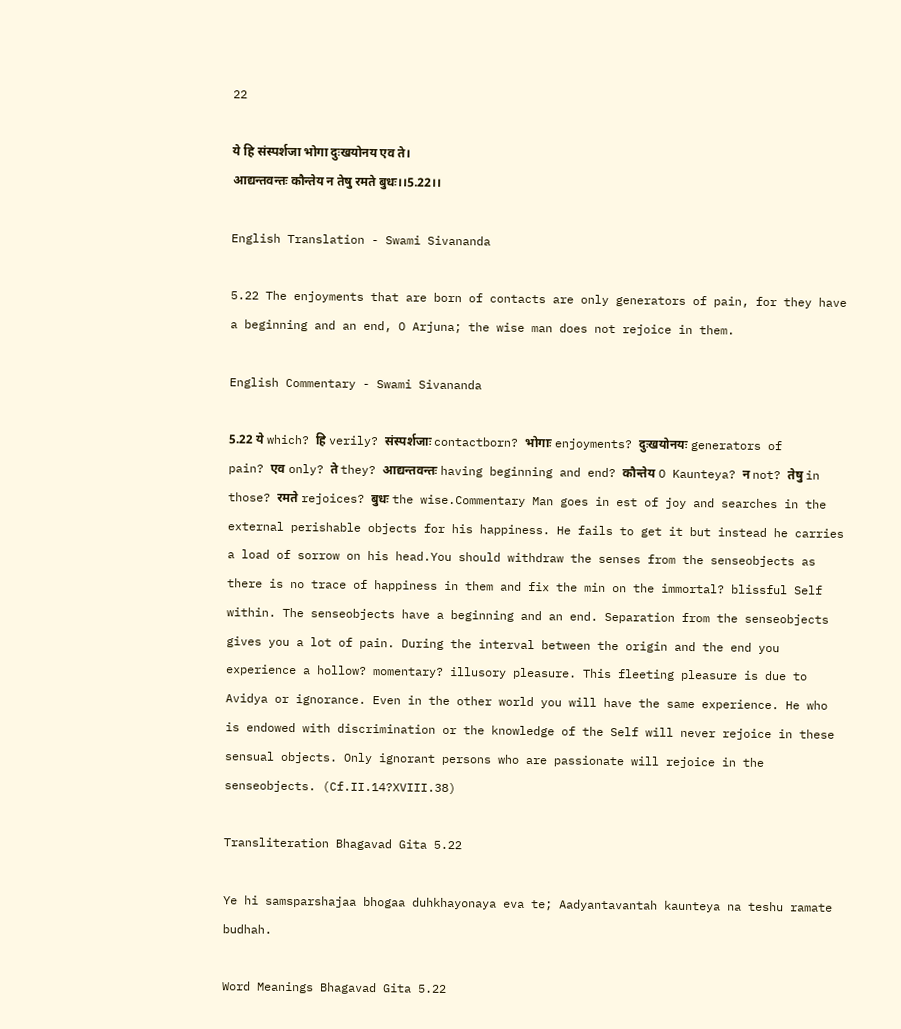22

ये हि संस्पर्शजा भोगा दुःखयोनय एव ते।
आद्यन्तवन्तः कौन्तेय न तेषु रमते बुधः।।5.22।।

English Translation - Swami Sivananda

5.22 The enjoyments that are born of contacts are only generators of pain, for they have a beginning and an end, O Arjuna; the wise man does not rejoice in them.

English Commentary - Swami Sivananda

5.22 ये which? हि verily? संस्पर्शजाः contactborn? भोगाः enjoyments? दुःखयोनयः generators of pain? एव only? ते they? आद्यन्तवन्तः having beginning and end? कौन्तेय O Kaunteya? न not? तेषु in those? रमते rejoices? बुधः the wise.Commentary Man goes in est of joy and searches in the external perishable objects for his happiness. He fails to get it but instead he carries a load of sorrow on his head.You should withdraw the senses from the senseobjects as there is no trace of happiness in them and fix the min on the immortal? blissful Self within. The senseobjects have a beginning and an end. Separation from the senseobjects gives you a lot of pain. During the interval between the origin and the end you experience a hollow? momentary? illusory pleasure. This fleeting pleasure is due to Avidya or ignorance. Even in the other world you will have the same experience. He who is endowed with discrimination or the knowledge of the Self will never rejoice in these sensual objects. Only ignorant persons who are passionate will rejoice in the senseobjects. (Cf.II.14?XVIII.38)

Transliteration Bhagavad Gita 5.22

Ye hi samsparshajaa bhogaa duhkhayonaya eva te; Aadyantavantah kaunteya na teshu ramate budhah.

Word Meanings Bhagavad Gita 5.22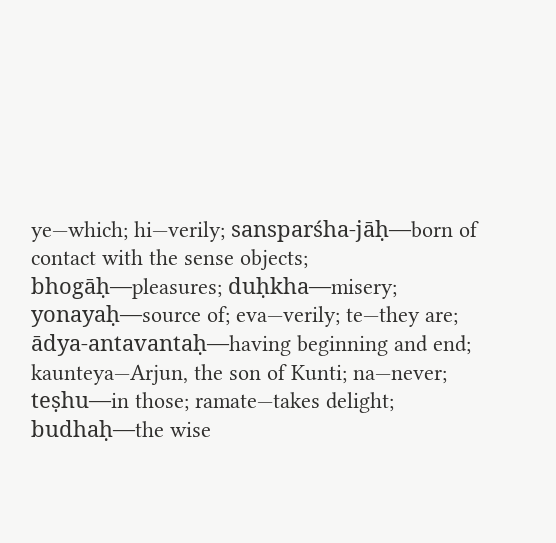ye—which; hi—verily; sansparśha-jāḥ—born of contact with the sense objects; bhogāḥ—pleasures; duḥkha—misery; yonayaḥ—source of; eva—verily; te—they are; ādya-antavantaḥ—having beginning and end; kaunteya—Arjun, the son of Kunti; na—never; teṣhu—in those; ramate—takes delight; budhaḥ—the wise